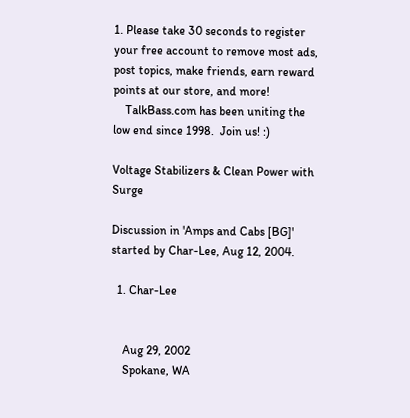1. Please take 30 seconds to register your free account to remove most ads, post topics, make friends, earn reward points at our store, and more!
    TalkBass.com has been uniting the low end since 1998.  Join us! :)

Voltage Stabilizers & Clean Power with Surge

Discussion in 'Amps and Cabs [BG]' started by Char-Lee, Aug 12, 2004.

  1. Char-Lee


    Aug 29, 2002
    Spokane, WA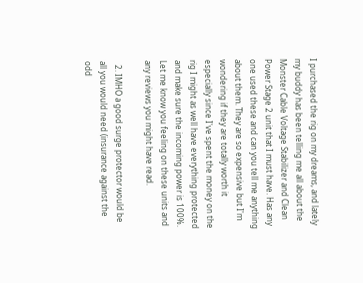I purchased the rig on my dreams, and lately my buddy has been telling me all about the Monster Cable Voltage Stabilizer and Clean Power Stage 2 unit that I must have. Has any one used these and can you tell me anything about them. They are so expensive but I'm wondering if they are totally worth it especially since I've spent the money on the rig I might as well have everything protected and make sure the incoming power is 100%. Let me know you feeling on these units and any reviews you might have read.

  2. IMHO a good surge protector would be all you would need (insurance against the odd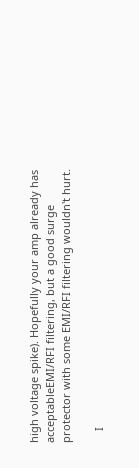high voltage spike). Hopefully your amp already has acceptableEMI/RFI filtering, but a good surge protector with some EMI/RFI filtering wouldn't hurt.

    I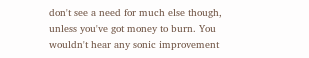don't see a need for much else though, unless you've got money to burn. You wouldn't hear any sonic improvement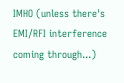IMHO (unless there's EMI/RFI interference coming through...)